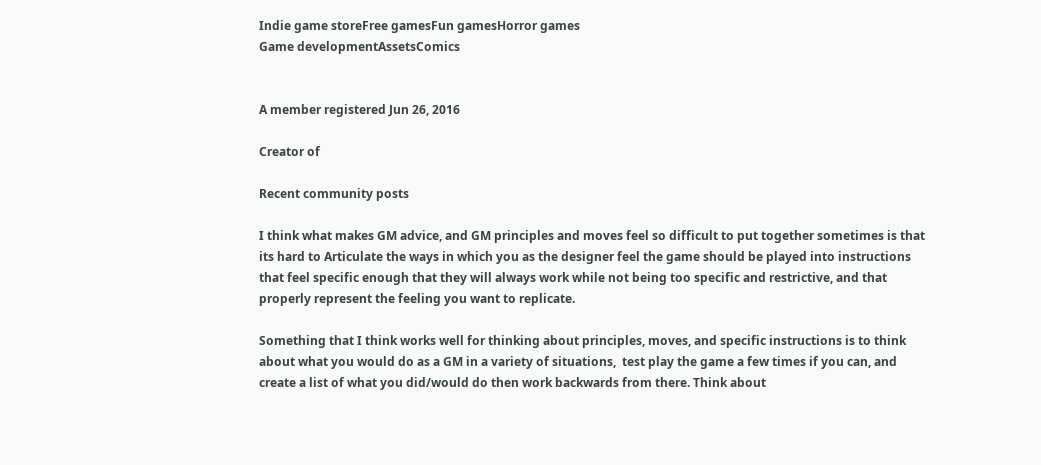Indie game storeFree gamesFun gamesHorror games
Game developmentAssetsComics


A member registered Jun 26, 2016

Creator of

Recent community posts

I think what makes GM advice, and GM principles and moves feel so difficult to put together sometimes is that its hard to Articulate the ways in which you as the designer feel the game should be played into instructions that feel specific enough that they will always work while not being too specific and restrictive, and that properly represent the feeling you want to replicate.

Something that I think works well for thinking about principles, moves, and specific instructions is to think about what you would do as a GM in a variety of situations,  test play the game a few times if you can, and create a list of what you did/would do then work backwards from there. Think about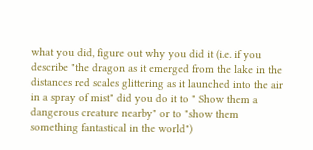what you did, figure out why you did it (i.e. if you describe "the dragon as it emerged from the lake in the distances red scales glittering as it launched into the air in a spray of mist" did you do it to " Show them a dangerous creature nearby" or to "show them something fantastical in the world")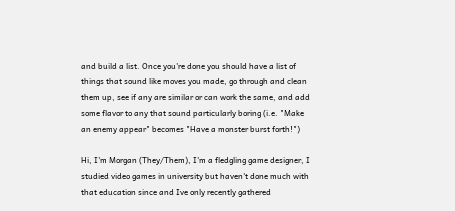and build a list. Once you're done you should have a list of things that sound like moves you made, go through and clean them up, see if any are similar or can work the same, and add some flavor to any that sound particularly boring (i.e. "Make an enemy appear" becomes "Have a monster burst forth!")

Hi, I'm Morgan (They/Them), I'm a fledgling game designer, I studied video games in university but haven't done much with that education since and Ive only recently gathered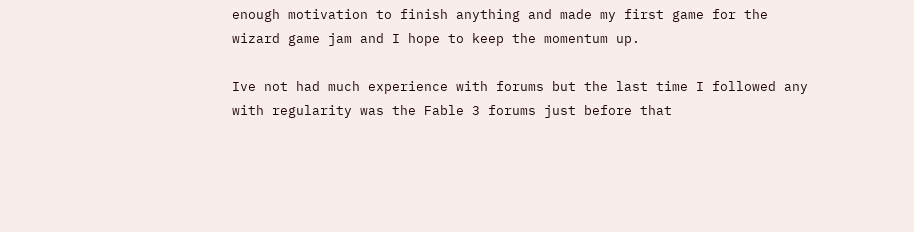enough motivation to finish anything and made my first game for the wizard game jam and I hope to keep the momentum up.

Ive not had much experience with forums but the last time I followed any with regularity was the Fable 3 forums just before that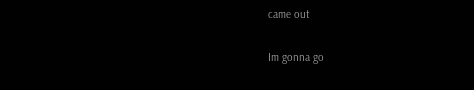came out

Im gonna go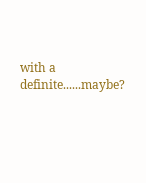with a definite......maybe?